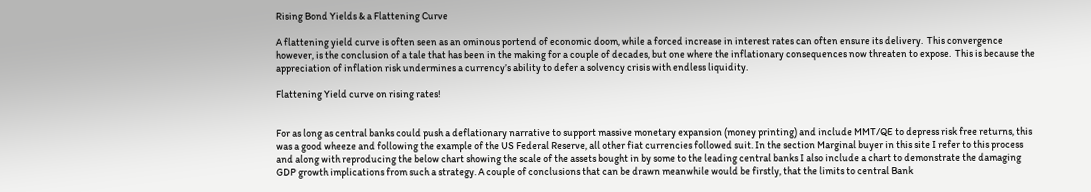Rising Bond Yields & a Flattening Curve

A flattening yield curve is often seen as an ominous portend of economic doom, while a forced increase in interest rates can often ensure its delivery.  This convergence however, is the conclusion of a tale that has been in the making for a couple of decades, but one where the inflationary consequences now threaten to expose.  This is because the appreciation of inflation risk undermines a currency’s ability to defer a solvency crisis with endless liquidity.

Flattening Yield curve on rising rates!


For as long as central banks could push a deflationary narrative to support massive monetary expansion (money printing) and include MMT/QE to depress risk free returns, this was a good wheeze and following the example of the US Federal Reserve, all other fiat currencies followed suit. In the section Marginal buyer in this site I refer to this process and along with reproducing the below chart showing the scale of the assets bought in by some to the leading central banks I also include a chart to demonstrate the damaging GDP growth implications from such a strategy. A couple of conclusions that can be drawn meanwhile would be firstly, that the limits to central Bank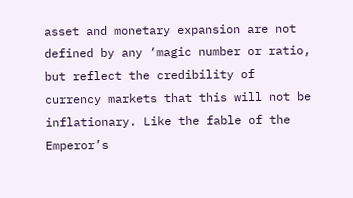asset and monetary expansion are not defined by any ‘magic number or ratio, but reflect the credibility of currency markets that this will not be inflationary. Like the fable of the Emperor’s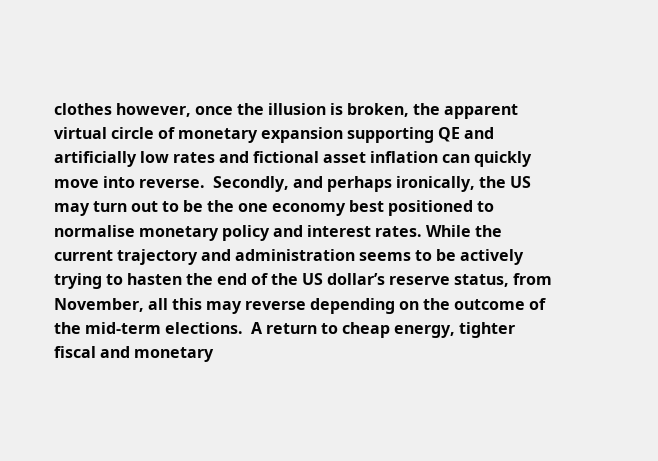clothes however, once the illusion is broken, the apparent virtual circle of monetary expansion supporting QE and artificially low rates and fictional asset inflation can quickly move into reverse.  Secondly, and perhaps ironically, the US may turn out to be the one economy best positioned to normalise monetary policy and interest rates. While the current trajectory and administration seems to be actively trying to hasten the end of the US dollar’s reserve status, from November, all this may reverse depending on the outcome of the mid-term elections.  A return to cheap energy, tighter fiscal and monetary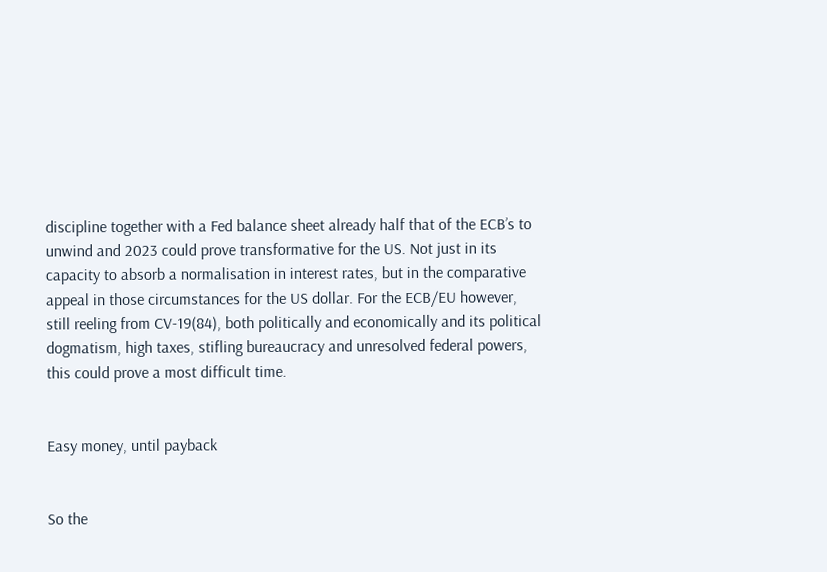discipline together with a Fed balance sheet already half that of the ECB’s to unwind and 2023 could prove transformative for the US. Not just in its capacity to absorb a normalisation in interest rates, but in the comparative appeal in those circumstances for the US dollar. For the ECB/EU however, still reeling from CV-19(84), both politically and economically and its political dogmatism, high taxes, stifling bureaucracy and unresolved federal powers, this could prove a most difficult time.


Easy money, until payback


So the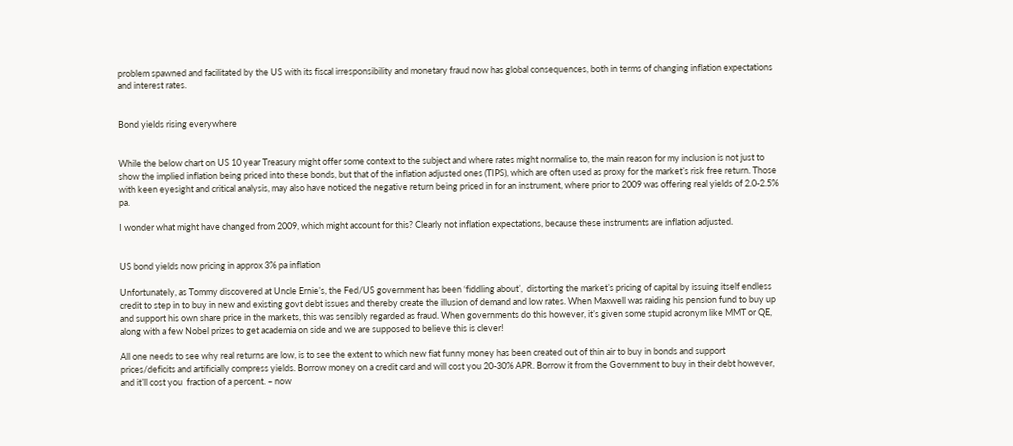problem spawned and facilitated by the US with its fiscal irresponsibility and monetary fraud now has global consequences, both in terms of changing inflation expectations and interest rates.


Bond yields rising everywhere


While the below chart on US 10 year Treasury might offer some context to the subject and where rates might normalise to, the main reason for my inclusion is not just to show the implied inflation being priced into these bonds, but that of the inflation adjusted ones (TIPS), which are often used as proxy for the market’s risk free return. Those with keen eyesight and critical analysis, may also have noticed the negative return being priced in for an instrument, where prior to 2009 was offering real yields of 2.0-2.5% pa.

I wonder what might have changed from 2009, which might account for this? Clearly not inflation expectations, because these instruments are inflation adjusted.


US bond yields now pricing in approx 3% pa inflation

Unfortunately, as Tommy discovered at Uncle Ernie’s, the Fed/US government has been ‘fiddling about’,  distorting the market’s pricing of capital by issuing itself endless credit to step in to buy in new and existing govt debt issues and thereby create the illusion of demand and low rates. When Maxwell was raiding his pension fund to buy up and support his own share price in the markets, this was sensibly regarded as fraud. When governments do this however, it’s given some stupid acronym like MMT or QE, along with a few Nobel prizes to get academia on side and we are supposed to believe this is clever!

All one needs to see why real returns are low, is to see the extent to which new fiat funny money has been created out of thin air to buy in bonds and support prices/deficits and artificially compress yields. Borrow money on a credit card and will cost you 20-30% APR. Borrow it from the Government to buy in their debt however, and it’ll cost you  fraction of a percent. – now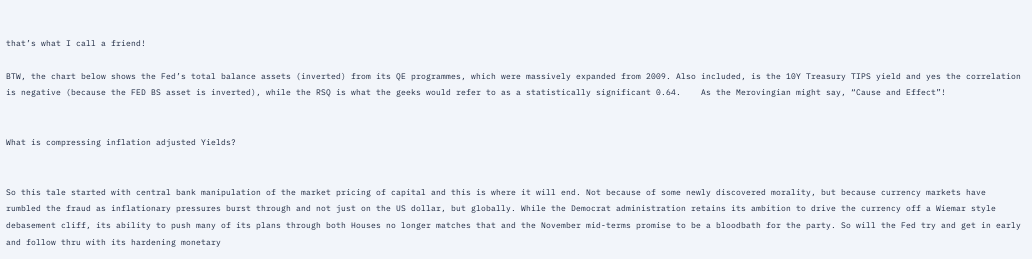that’s what I call a friend!

BTW, the chart below shows the Fed’s total balance assets (inverted) from its QE programmes, which were massively expanded from 2009. Also included, is the 10Y Treasury TIPS yield and yes the correlation is negative (because the FED BS asset is inverted), while the RSQ is what the geeks would refer to as a statistically significant 0.64.    As the Merovingian might say, “Cause and Effect”!


What is compressing inflation adjusted Yields?


So this tale started with central bank manipulation of the market pricing of capital and this is where it will end. Not because of some newly discovered morality, but because currency markets have rumbled the fraud as inflationary pressures burst through and not just on the US dollar, but globally. While the Democrat administration retains its ambition to drive the currency off a Wiemar style debasement cliff, its ability to push many of its plans through both Houses no longer matches that and the November mid-terms promise to be a bloodbath for the party. So will the Fed try and get in early and follow thru with its hardening monetary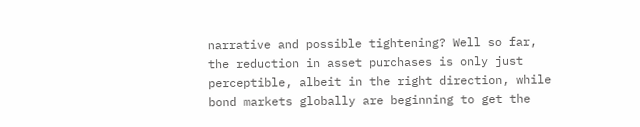narrative and possible tightening? Well so far, the reduction in asset purchases is only just perceptible, albeit in the right direction, while bond markets globally are beginning to get the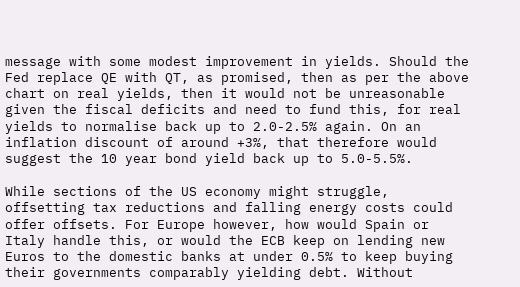message with some modest improvement in yields. Should the Fed replace QE with QT, as promised, then as per the above chart on real yields, then it would not be unreasonable given the fiscal deficits and need to fund this, for real yields to normalise back up to 2.0-2.5% again. On an inflation discount of around +3%, that therefore would suggest the 10 year bond yield back up to 5.0-5.5%.

While sections of the US economy might struggle, offsetting tax reductions and falling energy costs could offer offsets. For Europe however, how would Spain or Italy handle this, or would the ECB keep on lending new Euros to the domestic banks at under 0.5% to keep buying their governments comparably yielding debt. Without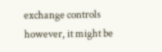exchange controls however, it might be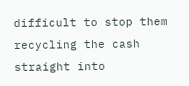difficult to stop them recycling the cash straight into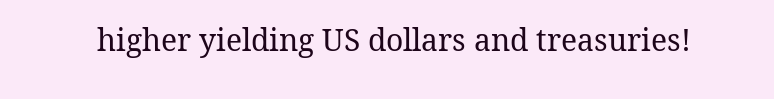higher yielding US dollars and treasuries!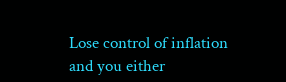Lose control of inflation and you either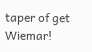taper of get Wiemar!